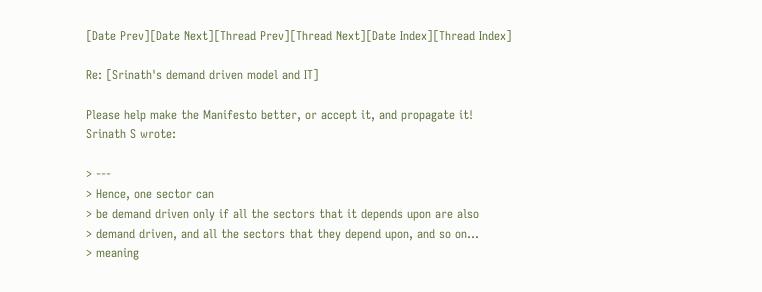[Date Prev][Date Next][Thread Prev][Thread Next][Date Index][Thread Index]

Re: [Srinath's demand driven model and IT]

Please help make the Manifesto better, or accept it, and propagate it!
Srinath S wrote:

> ---
> Hence, one sector can
> be demand driven only if all the sectors that it depends upon are also
> demand driven, and all the sectors that they depend upon, and so on...
> meaning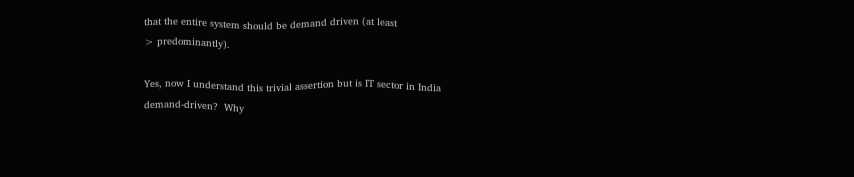that the entire system should be demand driven (at least
> predominantly).

Yes, now I understand this trivial assertion but is IT sector in India
demand-driven?  Why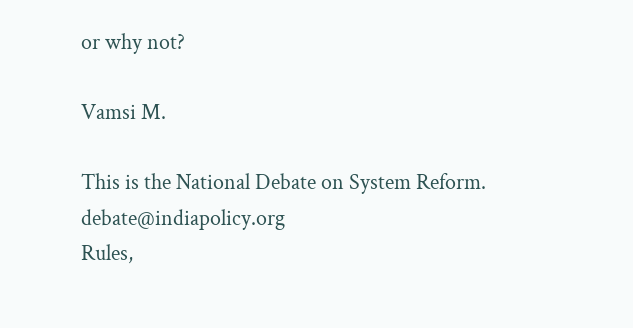or why not?

Vamsi M.

This is the National Debate on System Reform.       debate@indiapolicy.org
Rules,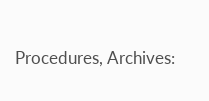Procedures, Archives: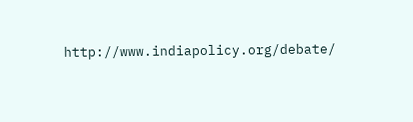http://www.indiapolicy.org/debate/